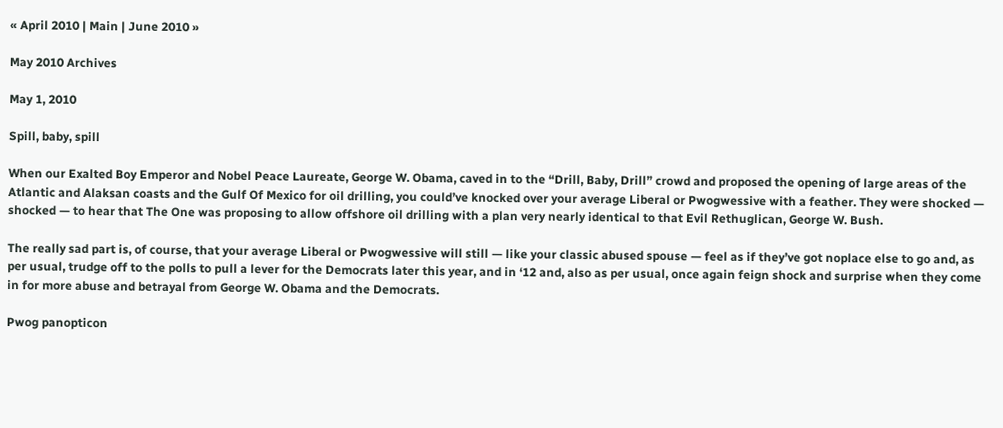« April 2010 | Main | June 2010 »

May 2010 Archives

May 1, 2010

Spill, baby, spill

When our Exalted Boy Emperor and Nobel Peace Laureate, George W. Obama, caved in to the “Drill, Baby, Drill” crowd and proposed the opening of large areas of the Atlantic and Alaksan coasts and the Gulf Of Mexico for oil drilling, you could’ve knocked over your average Liberal or Pwogwessive with a feather. They were shocked — shocked — to hear that The One was proposing to allow offshore oil drilling with a plan very nearly identical to that Evil Rethuglican, George W. Bush.

The really sad part is, of course, that your average Liberal or Pwogwessive will still — like your classic abused spouse — feel as if they’ve got noplace else to go and, as per usual, trudge off to the polls to pull a lever for the Democrats later this year, and in ‘12 and, also as per usual, once again feign shock and surprise when they come in for more abuse and betrayal from George W. Obama and the Democrats.

Pwog panopticon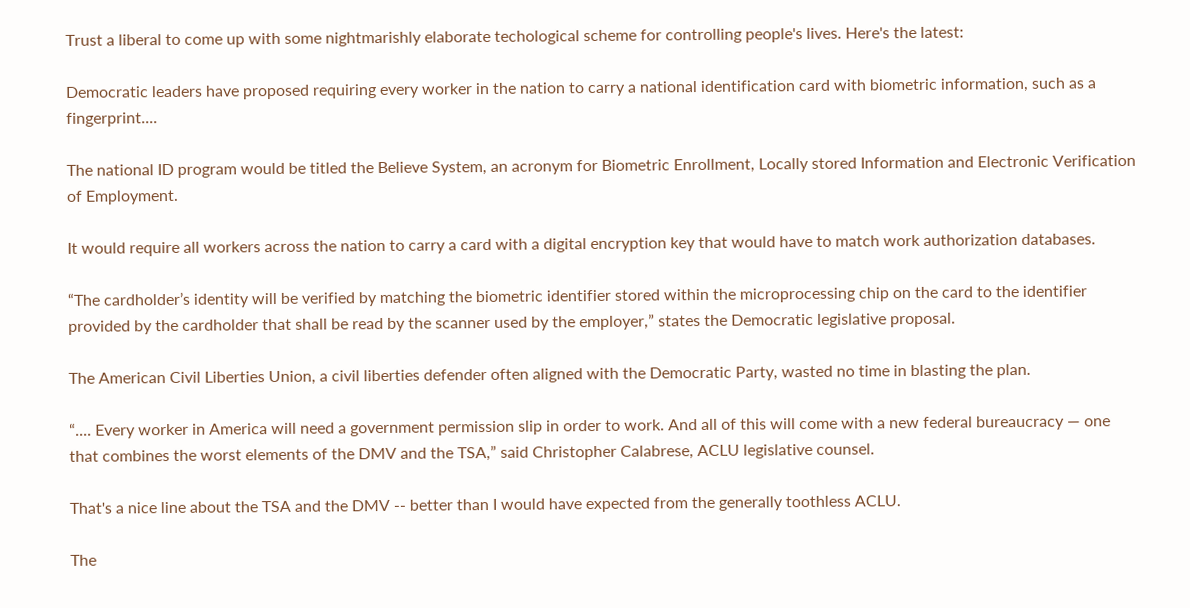Trust a liberal to come up with some nightmarishly elaborate techological scheme for controlling people's lives. Here's the latest:

Democratic leaders have proposed requiring every worker in the nation to carry a national identification card with biometric information, such as a fingerprint....

The national ID program would be titled the Believe System, an acronym for Biometric Enrollment, Locally stored Information and Electronic Verification of Employment.

It would require all workers across the nation to carry a card with a digital encryption key that would have to match work authorization databases.

“The cardholder’s identity will be verified by matching the biometric identifier stored within the microprocessing chip on the card to the identifier provided by the cardholder that shall be read by the scanner used by the employer,” states the Democratic legislative proposal.

The American Civil Liberties Union, a civil liberties defender often aligned with the Democratic Party, wasted no time in blasting the plan.

“.... Every worker in America will need a government permission slip in order to work. And all of this will come with a new federal bureaucracy — one that combines the worst elements of the DMV and the TSA,” said Christopher Calabrese, ACLU legislative counsel.

That's a nice line about the TSA and the DMV -- better than I would have expected from the generally toothless ACLU.

The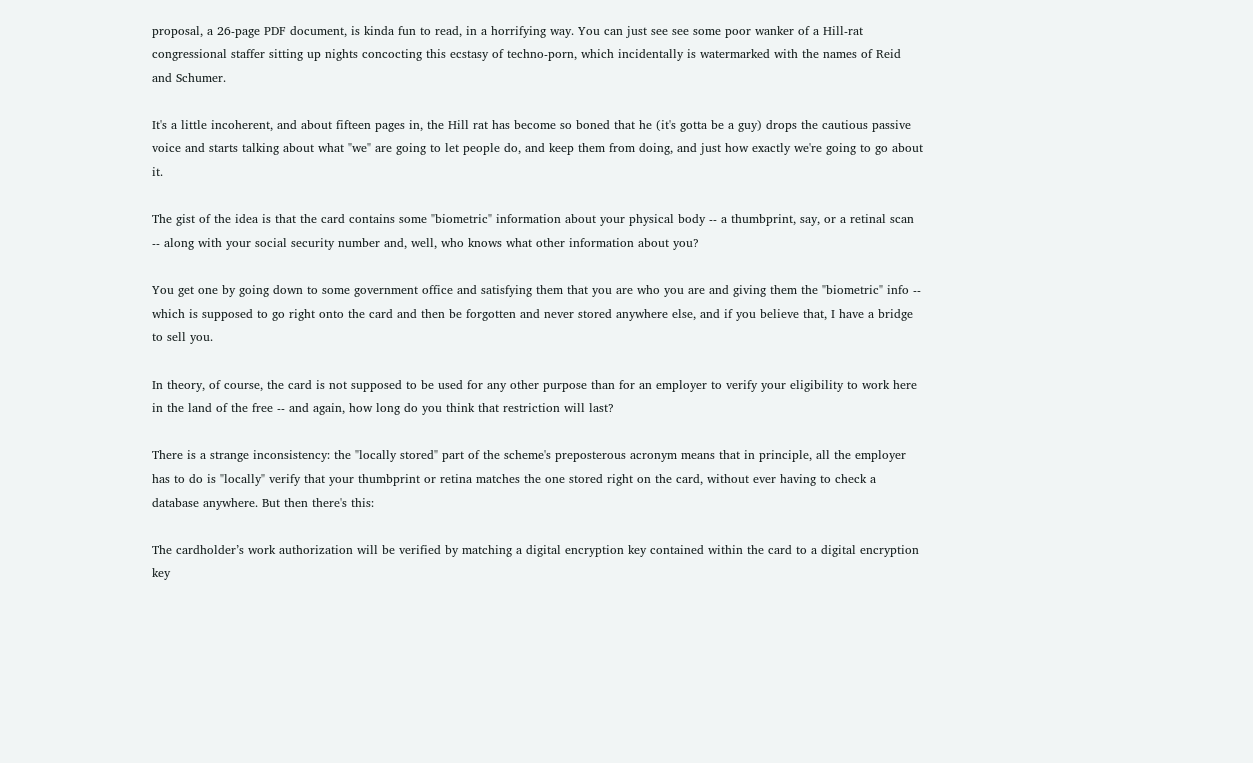proposal, a 26-page PDF document, is kinda fun to read, in a horrifying way. You can just see see some poor wanker of a Hill-rat congressional staffer sitting up nights concocting this ecstasy of techno-porn, which incidentally is watermarked with the names of Reid and Schumer.

It's a little incoherent, and about fifteen pages in, the Hill rat has become so boned that he (it's gotta be a guy) drops the cautious passive voice and starts talking about what "we" are going to let people do, and keep them from doing, and just how exactly we're going to go about it.

The gist of the idea is that the card contains some "biometric" information about your physical body -- a thumbprint, say, or a retinal scan -- along with your social security number and, well, who knows what other information about you?

You get one by going down to some government office and satisfying them that you are who you are and giving them the "biometric" info -- which is supposed to go right onto the card and then be forgotten and never stored anywhere else, and if you believe that, I have a bridge to sell you.

In theory, of course, the card is not supposed to be used for any other purpose than for an employer to verify your eligibility to work here in the land of the free -- and again, how long do you think that restriction will last?

There is a strange inconsistency: the "locally stored" part of the scheme's preposterous acronym means that in principle, all the employer has to do is "locally" verify that your thumbprint or retina matches the one stored right on the card, without ever having to check a database anywhere. But then there's this:

The cardholder’s work authorization will be verified by matching a digital encryption key contained within the card to a digital encryption key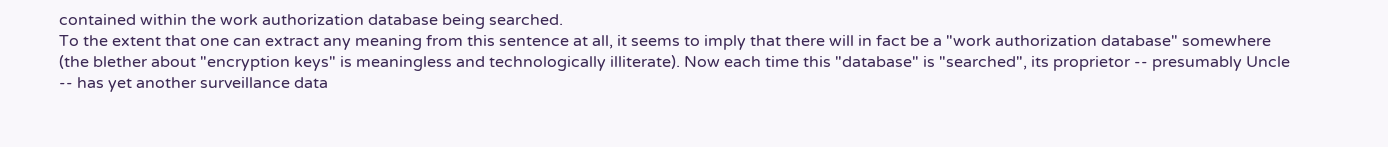contained within the work authorization database being searched.
To the extent that one can extract any meaning from this sentence at all, it seems to imply that there will in fact be a "work authorization database" somewhere (the blether about "encryption keys" is meaningless and technologically illiterate). Now each time this "database" is "searched", its proprietor -- presumably Uncle -- has yet another surveillance data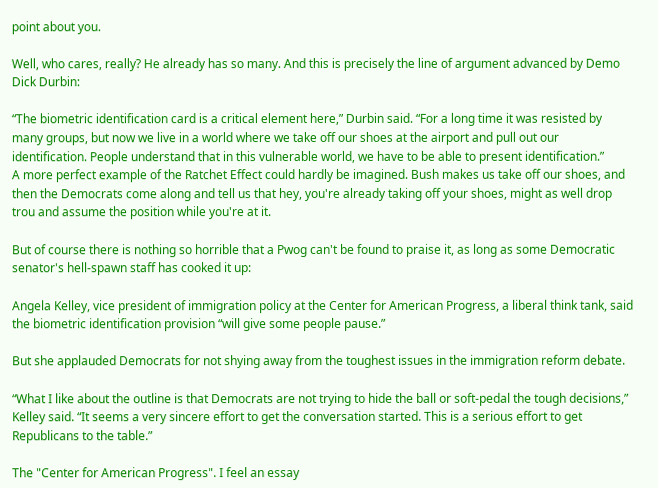point about you.

Well, who cares, really? He already has so many. And this is precisely the line of argument advanced by Demo Dick Durbin:

“The biometric identification card is a critical element here,” Durbin said. “For a long time it was resisted by many groups, but now we live in a world where we take off our shoes at the airport and pull out our identification. People understand that in this vulnerable world, we have to be able to present identification.”
A more perfect example of the Ratchet Effect could hardly be imagined. Bush makes us take off our shoes, and then the Democrats come along and tell us that hey, you're already taking off your shoes, might as well drop trou and assume the position while you're at it.

But of course there is nothing so horrible that a Pwog can't be found to praise it, as long as some Democratic senator's hell-spawn staff has cooked it up:

Angela Kelley, vice president of immigration policy at the Center for American Progress, a liberal think tank, said the biometric identification provision “will give some people pause.”

But she applauded Democrats for not shying away from the toughest issues in the immigration reform debate.

“What I like about the outline is that Democrats are not trying to hide the ball or soft-pedal the tough decisions,” Kelley said. “It seems a very sincere effort to get the conversation started. This is a serious effort to get Republicans to the table.”

The "Center for American Progress". I feel an essay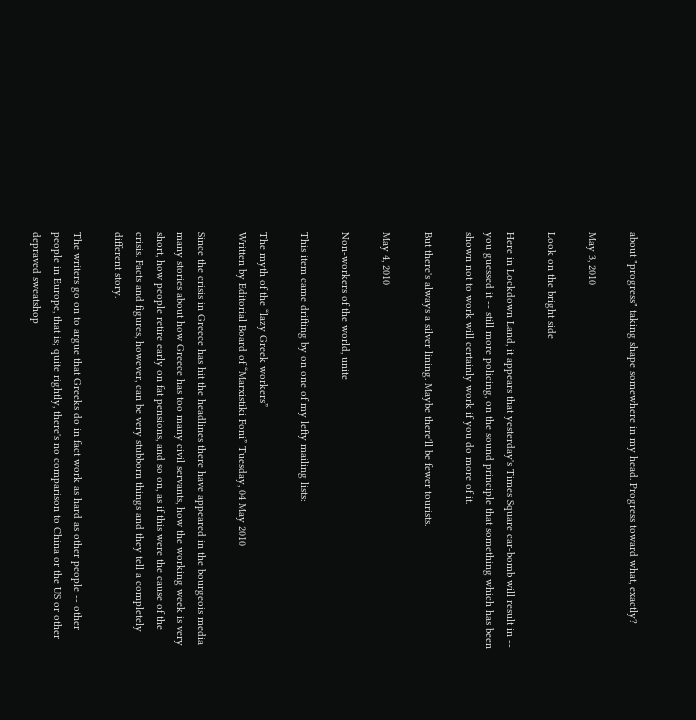about "progress" taking shape somewhere in my head. Progress toward what, exactly?

May 3, 2010

Look on the bright side

Here in Lockdown Land, it appears that yesterday's Times Square car-bomb will result in -- you guessed it -- still more policing, on the sound principle that something which has been shown not to work will certainly work if you do more of it.

But there's always a silver lining. Maybe there'll be fewer tourists.

May 4, 2010

Non-workers of the world, unite

This item came drifting by on one of my lefty mailing lists:

The myth of the “lazy Greek workers”
Written by Editorial Board of “Marxistiki Foni” Tuesday, 04 May 2010

Since the crisis in Greece has hit the headlines there have appeared in the bourgeois media many stories about how Greece has too many civil servants, how the working week is very short, how people retire early on fat pensions, and so on, as if this were the cause of the crisis. Facts and figures, however, can be very stubborn things and they tell a completely different story.

The writers go on to argue that Greeks do in fact work as hard as other people -- other people in Europe, that is; quite rightly, there's no comparison to China or the US or other depraved sweatshop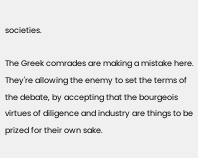societies.

The Greek comrades are making a mistake here. They're allowing the enemy to set the terms of the debate, by accepting that the bourgeois virtues of diligence and industry are things to be prized for their own sake.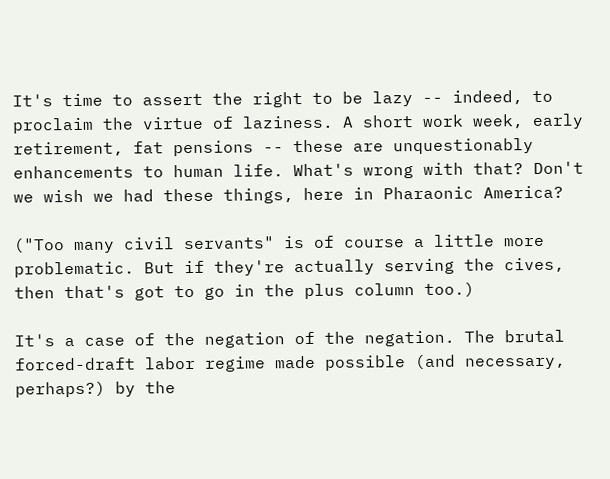It's time to assert the right to be lazy -- indeed, to proclaim the virtue of laziness. A short work week, early retirement, fat pensions -- these are unquestionably enhancements to human life. What's wrong with that? Don't we wish we had these things, here in Pharaonic America?

("Too many civil servants" is of course a little more problematic. But if they're actually serving the cives, then that's got to go in the plus column too.)

It's a case of the negation of the negation. The brutal forced-draft labor regime made possible (and necessary, perhaps?) by the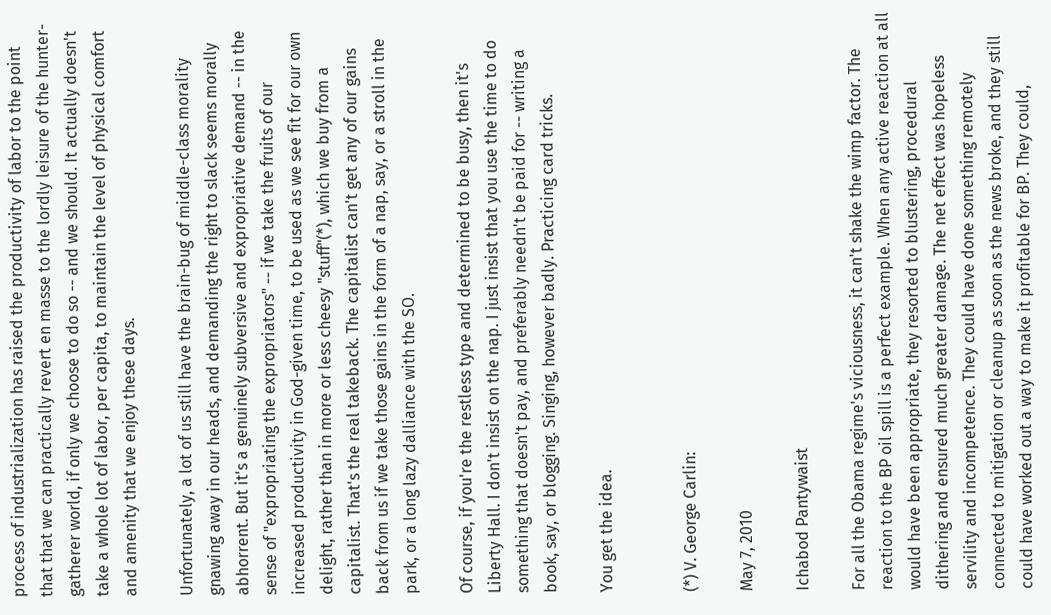process of industrialization has raised the productivity of labor to the point that that we can practically revert en masse to the lordly leisure of the hunter-gatherer world, if only we choose to do so -- and we should. It actually doesn't take a whole lot of labor, per capita, to maintain the level of physical comfort and amenity that we enjoy these days.

Unfortunately, a lot of us still have the brain-bug of middle-class morality gnawing away in our heads, and demanding the right to slack seems morally abhorrent. But it's a genuinely subversive and expropriative demand -- in the sense of "expropriating the expropriators" -- if we take the fruits of our increased productivity in God-given time, to be used as we see fit for our own delight, rather than in more or less cheesy "stuff"(*), which we buy from a capitalist. That's the real takeback. The capitalist can't get any of our gains back from us if we take those gains in the form of a nap, say, or a stroll in the park, or a long lazy dalliance with the SO.

Of course, if you're the restless type and determined to be busy, then it's Liberty Hall. I don't insist on the nap. I just insist that you use the time to do something that doesn't pay, and preferably needn't be paid for -- writing a book, say, or blogging. Singing, however badly. Practicing card tricks.

You get the idea.


(*) V. George Carlin:

May 7, 2010

Ichabod Pantywaist

For all the Obama regime's viciousness, it can't shake the wimp factor. The reaction to the BP oil spill is a perfect example. When any active reaction at all would have been appropriate, they resorted to blustering, procedural dithering and ensured much greater damage. The net effect was hopeless servility and incompetence. They could have done something remotely connected to mitigation or cleanup as soon as the news broke, and they still could have worked out a way to make it profitable for BP. They could,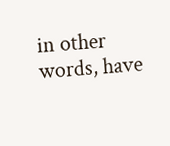in other words, have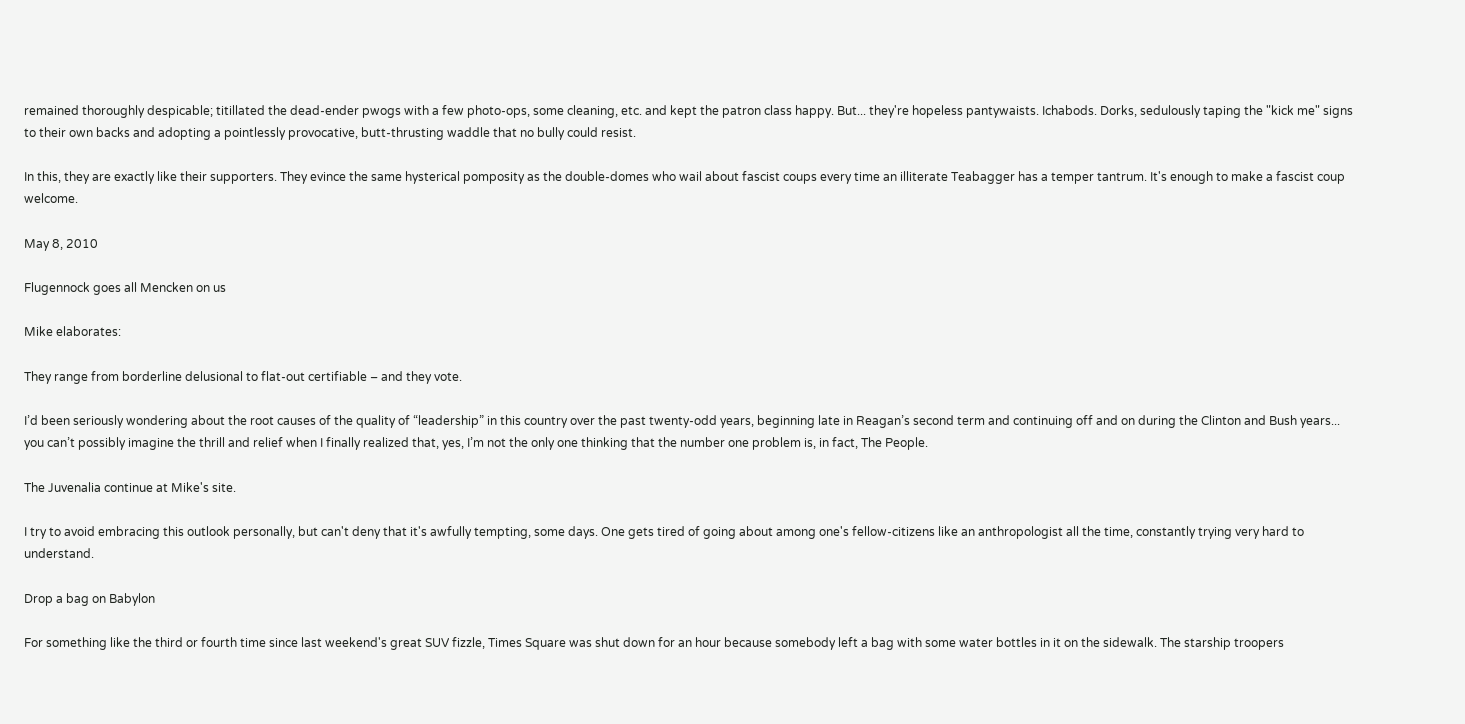remained thoroughly despicable; titillated the dead-ender pwogs with a few photo-ops, some cleaning, etc. and kept the patron class happy. But... they're hopeless pantywaists. Ichabods. Dorks, sedulously taping the "kick me" signs to their own backs and adopting a pointlessly provocative, butt-thrusting waddle that no bully could resist.

In this, they are exactly like their supporters. They evince the same hysterical pomposity as the double-domes who wail about fascist coups every time an illiterate Teabagger has a temper tantrum. It's enough to make a fascist coup welcome.

May 8, 2010

Flugennock goes all Mencken on us

Mike elaborates:

They range from borderline delusional to flat-out certifiable – and they vote.

I’d been seriously wondering about the root causes of the quality of “leadership” in this country over the past twenty-odd years, beginning late in Reagan’s second term and continuing off and on during the Clinton and Bush years... you can’t possibly imagine the thrill and relief when I finally realized that, yes, I’m not the only one thinking that the number one problem is, in fact, The People.

The Juvenalia continue at Mike's site.

I try to avoid embracing this outlook personally, but can't deny that it's awfully tempting, some days. One gets tired of going about among one's fellow-citizens like an anthropologist all the time, constantly trying very hard to understand.

Drop a bag on Babylon

For something like the third or fourth time since last weekend's great SUV fizzle, Times Square was shut down for an hour because somebody left a bag with some water bottles in it on the sidewalk. The starship troopers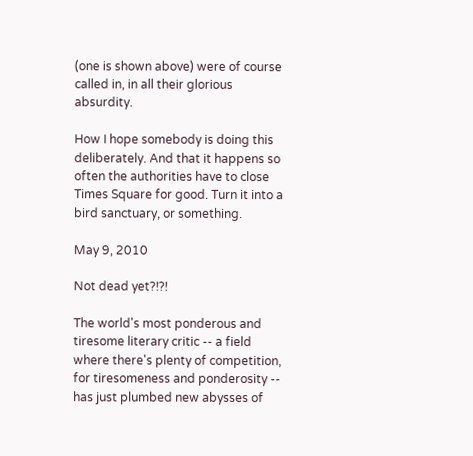(one is shown above) were of course called in, in all their glorious absurdity.

How I hope somebody is doing this deliberately. And that it happens so often the authorities have to close Times Square for good. Turn it into a bird sanctuary, or something.

May 9, 2010

Not dead yet?!?!

The world's most ponderous and tiresome literary critic -- a field where there's plenty of competition, for tiresomeness and ponderosity -- has just plumbed new abysses of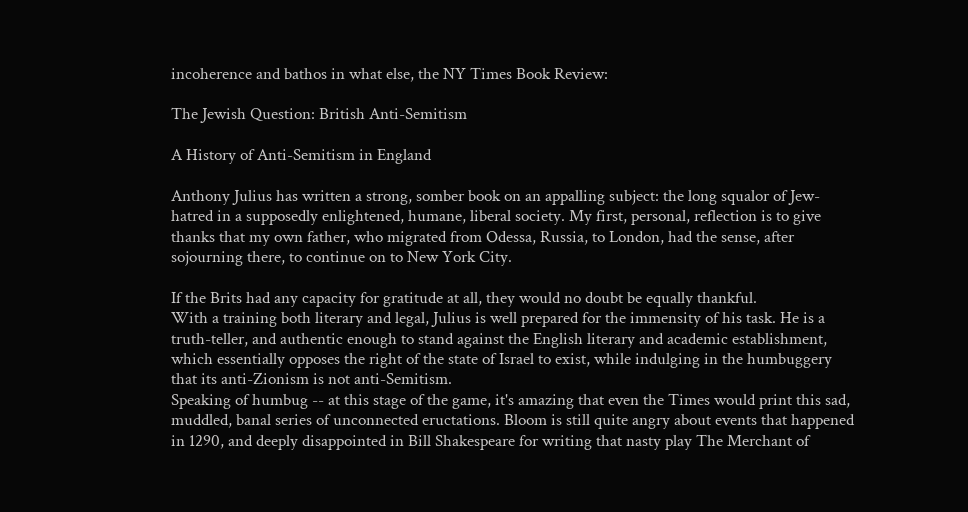incoherence and bathos in what else, the NY Times Book Review:

The Jewish Question: British Anti-Semitism

A History of Anti-Semitism in England

Anthony Julius has written a strong, somber book on an appalling subject: the long squalor of Jew-hatred in a supposedly enlightened, humane, liberal society. My first, personal, reflection is to give thanks that my own father, who migrated from Odessa, Russia, to London, had the sense, after sojourning there, to continue on to New York City.

If the Brits had any capacity for gratitude at all, they would no doubt be equally thankful.
With a training both literary and legal, Julius is well prepared for the immensity of his task. He is a truth-teller, and authentic enough to stand against the English literary and academic establishment, which essentially opposes the right of the state of Israel to exist, while indulging in the humbuggery that its anti-Zionism is not anti-Semitism.
Speaking of humbug -- at this stage of the game, it's amazing that even the Times would print this sad, muddled, banal series of unconnected eructations. Bloom is still quite angry about events that happened in 1290, and deeply disappointed in Bill Shakespeare for writing that nasty play The Merchant of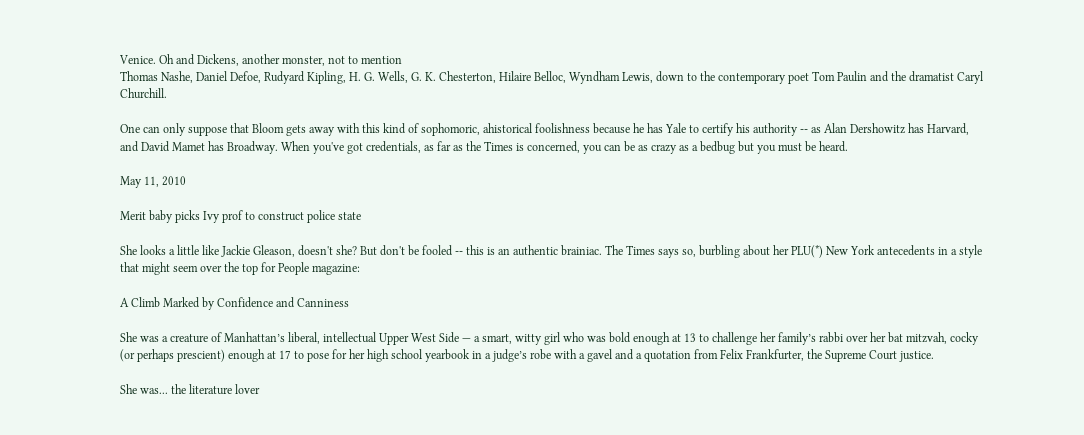Venice. Oh and Dickens, another monster, not to mention
Thomas Nashe, Daniel Defoe, Rudyard Kipling, H. G. Wells, G. K. Chesterton, Hilaire Belloc, Wyndham Lewis, down to the contemporary poet Tom Paulin and the dramatist Caryl Churchill.

One can only suppose that Bloom gets away with this kind of sophomoric, ahistorical foolishness because he has Yale to certify his authority -- as Alan Dershowitz has Harvard, and David Mamet has Broadway. When you've got credentials, as far as the Times is concerned, you can be as crazy as a bedbug but you must be heard.

May 11, 2010

Merit baby picks Ivy prof to construct police state

She looks a little like Jackie Gleason, doesn't she? But don't be fooled -- this is an authentic brainiac. The Times says so, burbling about her PLU(*) New York antecedents in a style that might seem over the top for People magazine:

A Climb Marked by Confidence and Canniness

She was a creature of Manhattan’s liberal, intellectual Upper West Side — a smart, witty girl who was bold enough at 13 to challenge her family’s rabbi over her bat mitzvah, cocky (or perhaps prescient) enough at 17 to pose for her high school yearbook in a judge’s robe with a gavel and a quotation from Felix Frankfurter, the Supreme Court justice.

She was... the literature lover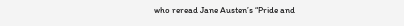who reread Jane Austen’s “Pride and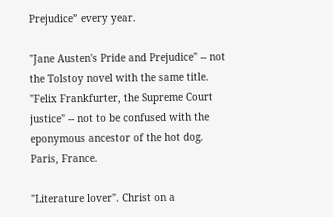Prejudice” every year.

"Jane Austen's Pride and Prejudice" -- not the Tolstoy novel with the same title. "Felix Frankfurter, the Supreme Court justice" -- not to be confused with the eponymous ancestor of the hot dog. Paris, France.

"Literature lover". Christ on a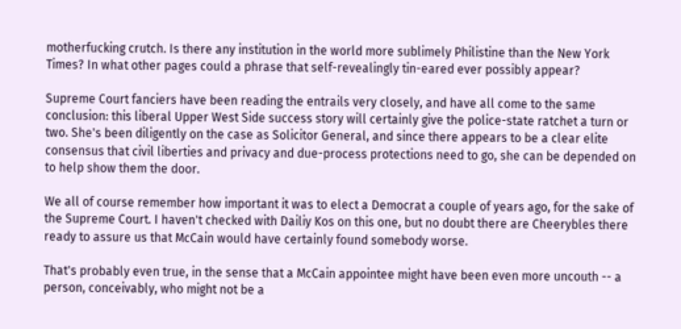motherfucking crutch. Is there any institution in the world more sublimely Philistine than the New York Times? In what other pages could a phrase that self-revealingly tin-eared ever possibly appear?

Supreme Court fanciers have been reading the entrails very closely, and have all come to the same conclusion: this liberal Upper West Side success story will certainly give the police-state ratchet a turn or two. She's been diligently on the case as Solicitor General, and since there appears to be a clear elite consensus that civil liberties and privacy and due-process protections need to go, she can be depended on to help show them the door.

We all of course remember how important it was to elect a Democrat a couple of years ago, for the sake of the Supreme Court. I haven't checked with Dailiy Kos on this one, but no doubt there are Cheerybles there ready to assure us that McCain would have certainly found somebody worse.

That's probably even true, in the sense that a McCain appointee might have been even more uncouth -- a person, conceivably, who might not be a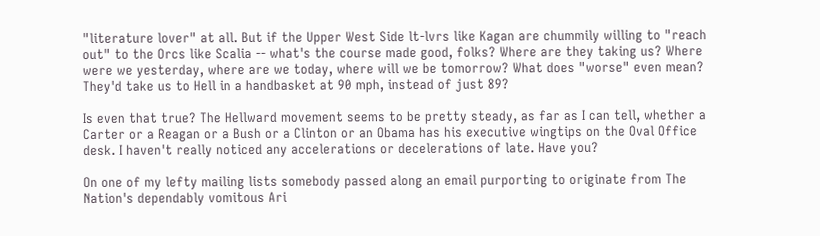"literature lover" at all. But if the Upper West Side lt-lvrs like Kagan are chummily willing to "reach out" to the Orcs like Scalia -- what's the course made good, folks? Where are they taking us? Where were we yesterday, where are we today, where will we be tomorrow? What does "worse" even mean? They'd take us to Hell in a handbasket at 90 mph, instead of just 89?

Is even that true? The Hellward movement seems to be pretty steady, as far as I can tell, whether a Carter or a Reagan or a Bush or a Clinton or an Obama has his executive wingtips on the Oval Office desk. I haven't really noticed any accelerations or decelerations of late. Have you?

On one of my lefty mailing lists somebody passed along an email purporting to originate from The Nation's dependably vomitous Ari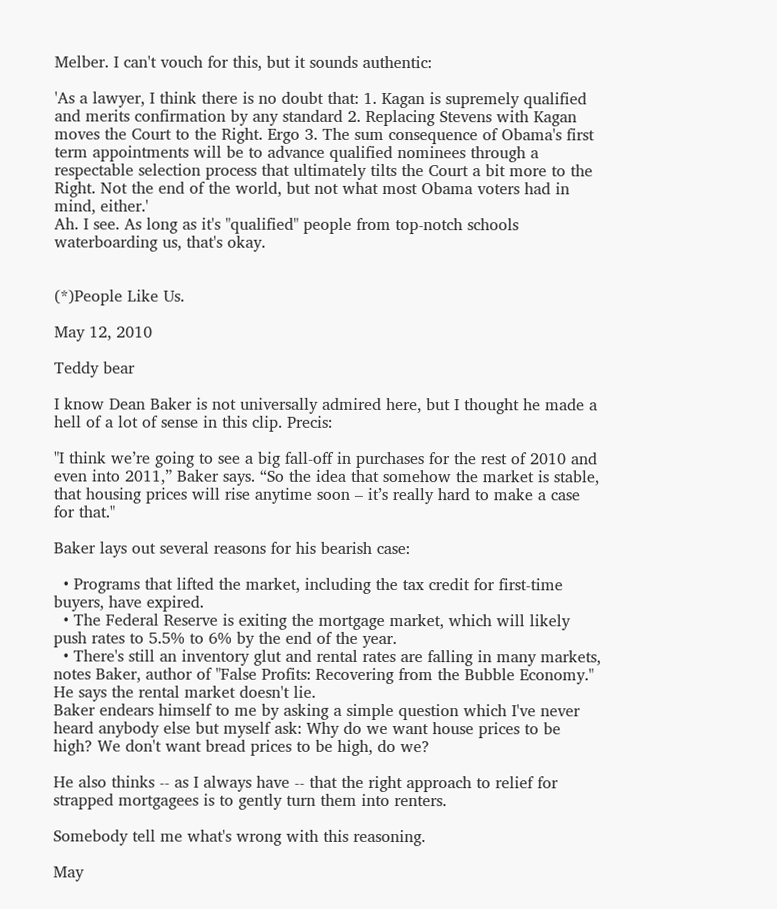Melber. I can't vouch for this, but it sounds authentic:

'As a lawyer, I think there is no doubt that: 1. Kagan is supremely qualified and merits confirmation by any standard 2. Replacing Stevens with Kagan moves the Court to the Right. Ergo 3. The sum consequence of Obama's first term appointments will be to advance qualified nominees through a respectable selection process that ultimately tilts the Court a bit more to the Right. Not the end of the world, but not what most Obama voters had in mind, either.'
Ah. I see. As long as it's "qualified" people from top-notch schools waterboarding us, that's okay.


(*)People Like Us.

May 12, 2010

Teddy bear

I know Dean Baker is not universally admired here, but I thought he made a hell of a lot of sense in this clip. Precis:

"I think we’re going to see a big fall-off in purchases for the rest of 2010 and even into 2011,” Baker says. “So the idea that somehow the market is stable, that housing prices will rise anytime soon – it’s really hard to make a case for that."

Baker lays out several reasons for his bearish case:

  • Programs that lifted the market, including the tax credit for first-time buyers, have expired.
  • The Federal Reserve is exiting the mortgage market, which will likely push rates to 5.5% to 6% by the end of the year.
  • There's still an inventory glut and rental rates are falling in many markets, notes Baker, author of "False Profits: Recovering from the Bubble Economy." He says the rental market doesn't lie.
Baker endears himself to me by asking a simple question which I've never heard anybody else but myself ask: Why do we want house prices to be high? We don't want bread prices to be high, do we?

He also thinks -- as I always have -- that the right approach to relief for strapped mortgagees is to gently turn them into renters.

Somebody tell me what's wrong with this reasoning.

May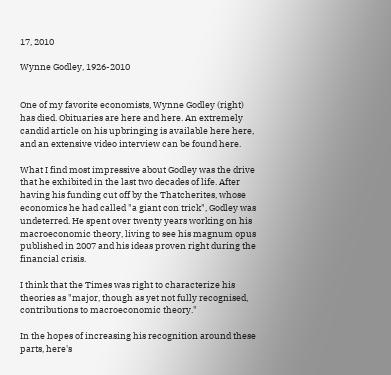17, 2010

Wynne Godley, 1926-2010


One of my favorite economists, Wynne Godley (right) has died. Obituaries are here and here. An extremely candid article on his upbringing is available here here, and an extensive video interview can be found here.

What I find most impressive about Godley was the drive that he exhibited in the last two decades of life. After having his funding cut off by the Thatcherites, whose economics he had called "a giant con trick", Godley was undeterred. He spent over twenty years working on his macroeconomic theory, living to see his magnum opus published in 2007 and his ideas proven right during the financial crisis.

I think that the Times was right to characterize his theories as "major, though as yet not fully recognised, contributions to macroeconomic theory."

In the hopes of increasing his recognition around these parts, here's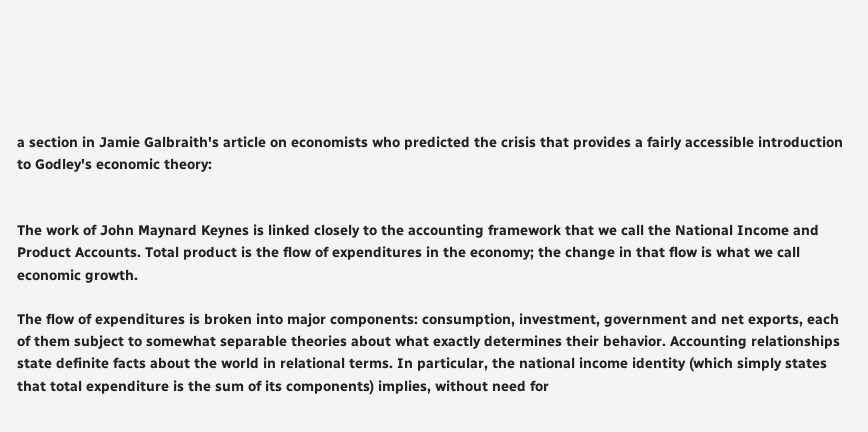a section in Jamie Galbraith's article on economists who predicted the crisis that provides a fairly accessible introduction to Godley's economic theory:


The work of John Maynard Keynes is linked closely to the accounting framework that we call the National Income and Product Accounts. Total product is the flow of expenditures in the economy; the change in that flow is what we call economic growth.

The flow of expenditures is broken into major components: consumption, investment, government and net exports, each of them subject to somewhat separable theories about what exactly determines their behavior. Accounting relationships state definite facts about the world in relational terms. In particular, the national income identity (which simply states that total expenditure is the sum of its components) implies, without need for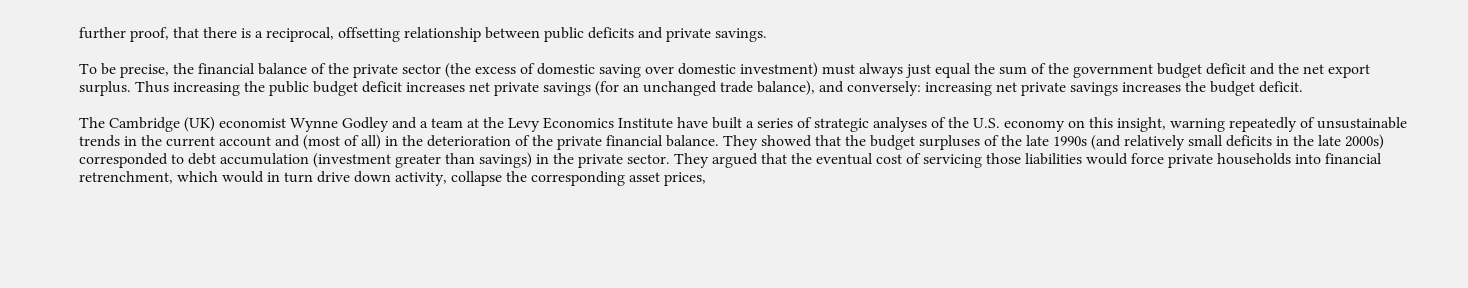further proof, that there is a reciprocal, offsetting relationship between public deficits and private savings.

To be precise, the financial balance of the private sector (the excess of domestic saving over domestic investment) must always just equal the sum of the government budget deficit and the net export surplus. Thus increasing the public budget deficit increases net private savings (for an unchanged trade balance), and conversely: increasing net private savings increases the budget deficit.

The Cambridge (UK) economist Wynne Godley and a team at the Levy Economics Institute have built a series of strategic analyses of the U.S. economy on this insight, warning repeatedly of unsustainable trends in the current account and (most of all) in the deterioration of the private financial balance. They showed that the budget surpluses of the late 1990s (and relatively small deficits in the late 2000s) corresponded to debt accumulation (investment greater than savings) in the private sector. They argued that the eventual cost of servicing those liabilities would force private households into financial retrenchment, which would in turn drive down activity, collapse the corresponding asset prices,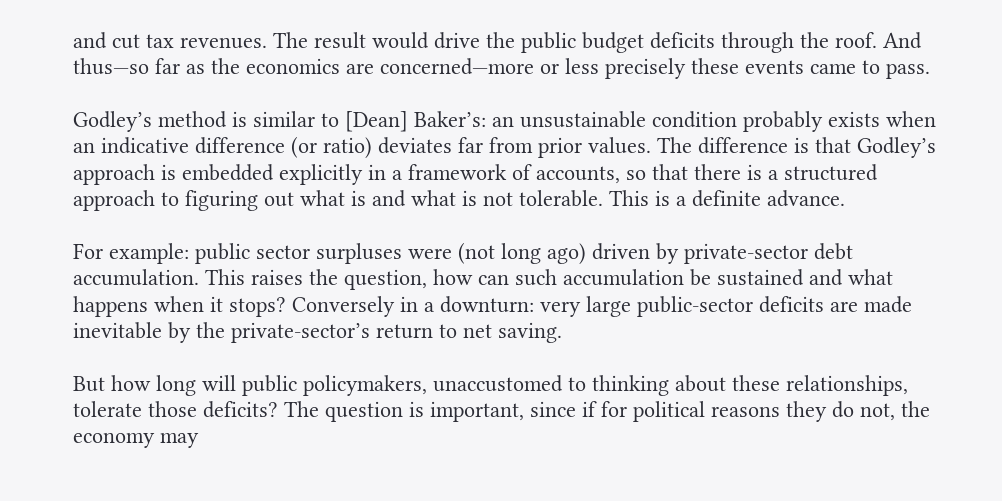and cut tax revenues. The result would drive the public budget deficits through the roof. And thus—so far as the economics are concerned—more or less precisely these events came to pass.

Godley’s method is similar to [Dean] Baker’s: an unsustainable condition probably exists when an indicative difference (or ratio) deviates far from prior values. The difference is that Godley’s approach is embedded explicitly in a framework of accounts, so that there is a structured approach to figuring out what is and what is not tolerable. This is a definite advance.

For example: public sector surpluses were (not long ago) driven by private-sector debt accumulation. This raises the question, how can such accumulation be sustained and what happens when it stops? Conversely in a downturn: very large public-sector deficits are made inevitable by the private-sector’s return to net saving.

But how long will public policymakers, unaccustomed to thinking about these relationships, tolerate those deficits? The question is important, since if for political reasons they do not, the economy may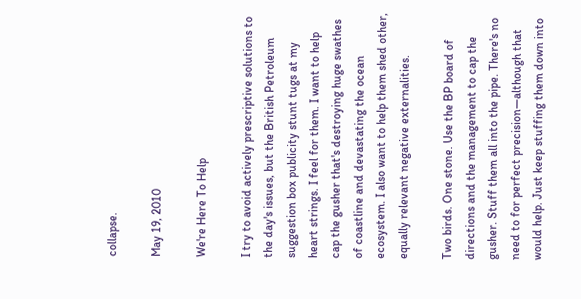collapse.

May 19, 2010

We're Here To Help

I try to avoid actively prescriptive solutions to the day's issues, but the British Petroleum suggestion box publicity stunt tugs at my heart strings. I feel for them. I want to help cap the gusher that's destroying huge swathes of coastline and devastating the ocean ecosystem. I also want to help them shed other, equally relevant negative externalities.

Two birds. One stone. Use the BP board of directions and the management to cap the gusher. Stuff them all into the pipe. There's no need to for perfect precision—although that would help. Just keep stuffing them down into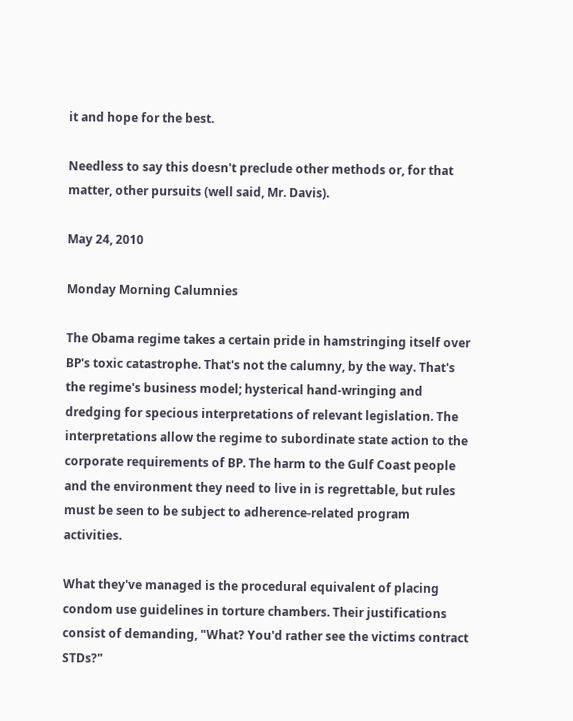it and hope for the best.

Needless to say this doesn't preclude other methods or, for that matter, other pursuits (well said, Mr. Davis).

May 24, 2010

Monday Morning Calumnies

The Obama regime takes a certain pride in hamstringing itself over BP's toxic catastrophe. That's not the calumny, by the way. That's the regime's business model; hysterical hand-wringing and dredging for specious interpretations of relevant legislation. The interpretations allow the regime to subordinate state action to the corporate requirements of BP. The harm to the Gulf Coast people and the environment they need to live in is regrettable, but rules must be seen to be subject to adherence-related program activities.

What they've managed is the procedural equivalent of placing condom use guidelines in torture chambers. Their justifications consist of demanding, "What? You'd rather see the victims contract STDs?"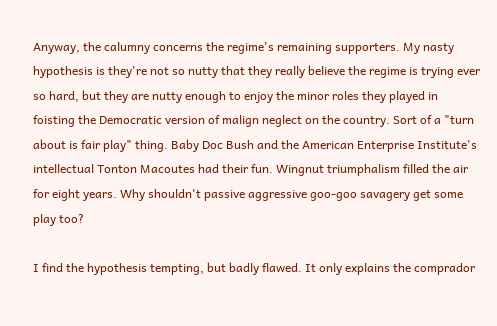Anyway, the calumny concerns the regime's remaining supporters. My nasty hypothesis is they're not so nutty that they really believe the regime is trying ever so hard, but they are nutty enough to enjoy the minor roles they played in foisting the Democratic version of malign neglect on the country. Sort of a "turn about is fair play" thing. Baby Doc Bush and the American Enterprise Institute's intellectual Tonton Macoutes had their fun. Wingnut triumphalism filled the air for eight years. Why shouldn't passive aggressive goo-goo savagery get some play too?

I find the hypothesis tempting, but badly flawed. It only explains the comprador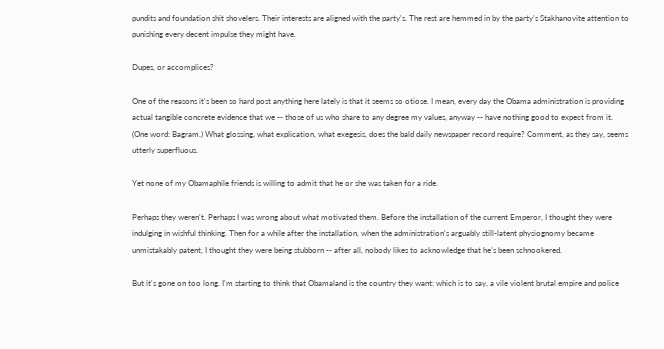pundits and foundation shit shovelers. Their interests are aligned with the party's. The rest are hemmed in by the party's Stakhanovite attention to punishing every decent impulse they might have.

Dupes, or accomplices?

One of the reasons it's been so hard post anything here lately is that it seems so otiose. I mean, every day the Obama administration is providing actual tangible concrete evidence that we -- those of us who share to any degree my values, anyway -- have nothing good to expect from it. (One word: Bagram.) What glossing, what explication, what exegesis, does the bald daily newspaper record require? Comment, as they say, seems utterly superfluous.

Yet none of my Obamaphile friends is willing to admit that he or she was taken for a ride.

Perhaps they weren't. Perhaps I was wrong about what motivated them. Before the installation of the current Emperor, I thought they were indulging in wishful thinking. Then for a while after the installation, when the administration's arguably still-latent physiognomy became unmistakably patent, I thought they were being stubborn -- after all, nobody likes to acknowledge that he's been schnookered.

But it's gone on too long. I'm starting to think that Obamaland is the country they want: which is to say, a vile violent brutal empire and police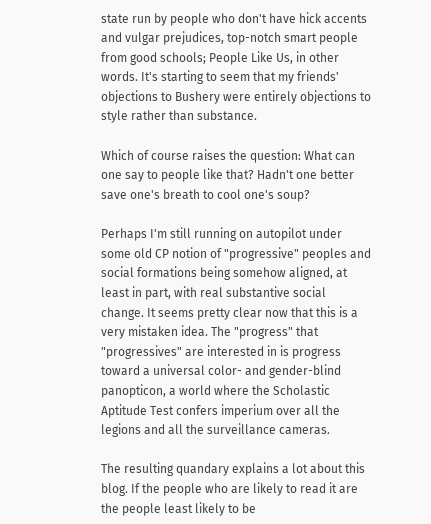state run by people who don't have hick accents and vulgar prejudices, top-notch smart people from good schools; People Like Us, in other words. It's starting to seem that my friends' objections to Bushery were entirely objections to style rather than substance.

Which of course raises the question: What can one say to people like that? Hadn't one better save one's breath to cool one's soup?

Perhaps I'm still running on autopilot under some old CP notion of "progressive" peoples and social formations being somehow aligned, at least in part, with real substantive social change. It seems pretty clear now that this is a very mistaken idea. The "progress" that "progressives" are interested in is progress toward a universal color- and gender-blind panopticon, a world where the Scholastic Aptitude Test confers imperium over all the legions and all the surveillance cameras.

The resulting quandary explains a lot about this blog. If the people who are likely to read it are the people least likely to be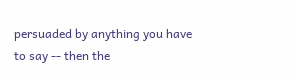persuaded by anything you have to say -- then the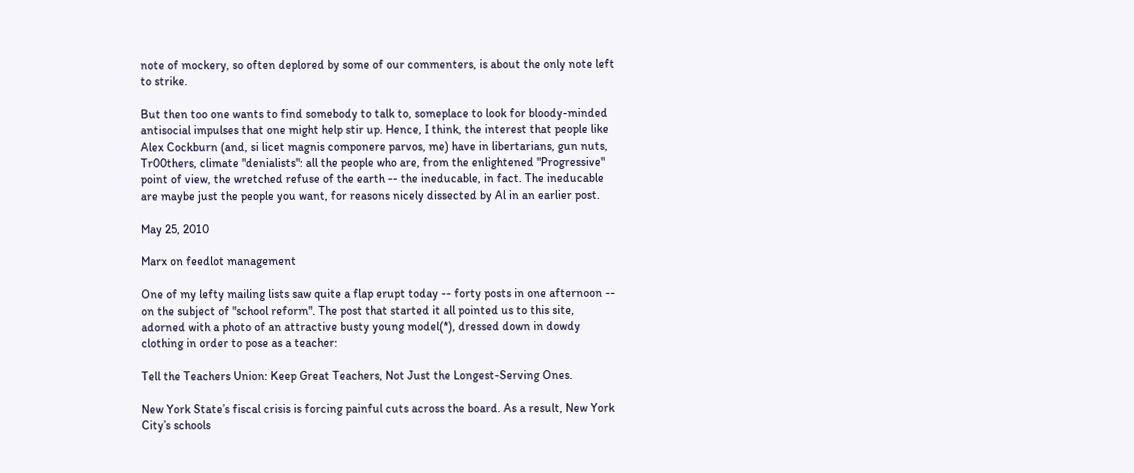note of mockery, so often deplored by some of our commenters, is about the only note left to strike.

But then too one wants to find somebody to talk to, someplace to look for bloody-minded antisocial impulses that one might help stir up. Hence, I think, the interest that people like Alex Cockburn (and, si licet magnis componere parvos, me) have in libertarians, gun nuts, Tr00thers, climate "denialists": all the people who are, from the enlightened "Progressive" point of view, the wretched refuse of the earth -- the ineducable, in fact. The ineducable are maybe just the people you want, for reasons nicely dissected by Al in an earlier post.

May 25, 2010

Marx on feedlot management

One of my lefty mailing lists saw quite a flap erupt today -- forty posts in one afternoon -- on the subject of "school reform". The post that started it all pointed us to this site, adorned with a photo of an attractive busty young model(*), dressed down in dowdy clothing in order to pose as a teacher:

Tell the Teachers Union: Keep Great Teachers, Not Just the Longest-Serving Ones.

New York State’s fiscal crisis is forcing painful cuts across the board. As a result, New York City’s schools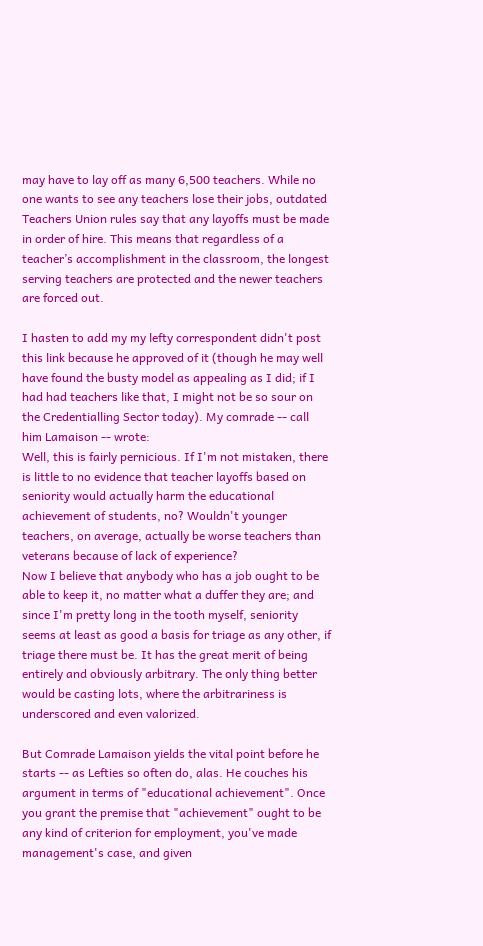may have to lay off as many 6,500 teachers. While no one wants to see any teachers lose their jobs, outdated Teachers Union rules say that any layoffs must be made in order of hire. This means that regardless of a teacher’s accomplishment in the classroom, the longest serving teachers are protected and the newer teachers are forced out.

I hasten to add my my lefty correspondent didn't post this link because he approved of it (though he may well have found the busty model as appealing as I did; if I had had teachers like that, I might not be so sour on the Credentialling Sector today). My comrade -- call him Lamaison -- wrote:
Well, this is fairly pernicious. If I'm not mistaken, there is little to no evidence that teacher layoffs based on seniority would actually harm the educational achievement of students, no? Wouldn't younger teachers, on average, actually be worse teachers than veterans because of lack of experience?
Now I believe that anybody who has a job ought to be able to keep it, no matter what a duffer they are; and since I'm pretty long in the tooth myself, seniority seems at least as good a basis for triage as any other, if triage there must be. It has the great merit of being entirely and obviously arbitrary. The only thing better would be casting lots, where the arbitrariness is underscored and even valorized.

But Comrade Lamaison yields the vital point before he starts -- as Lefties so often do, alas. He couches his argument in terms of "educational achievement". Once you grant the premise that "achievement" ought to be any kind of criterion for employment, you've made management's case, and given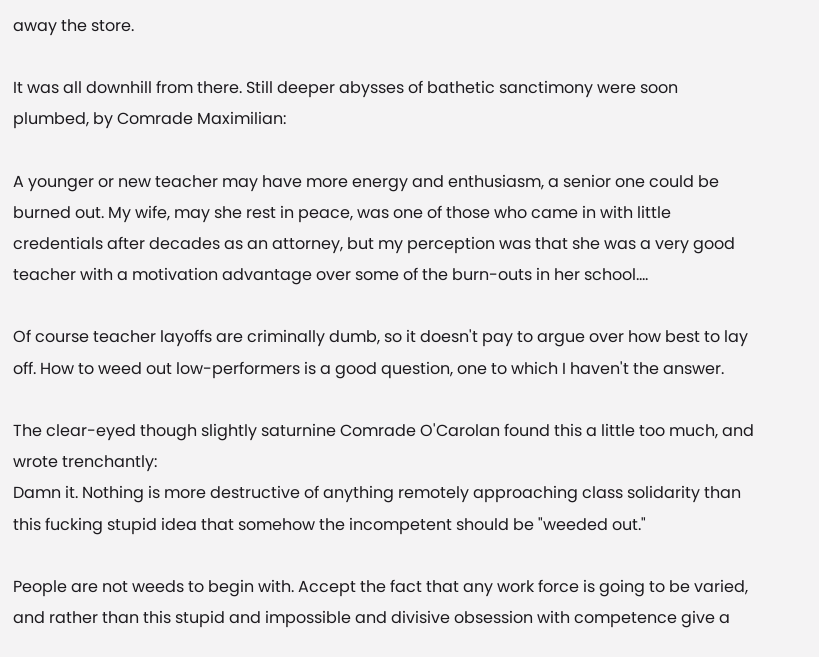away the store.

It was all downhill from there. Still deeper abysses of bathetic sanctimony were soon plumbed, by Comrade Maximilian:

A younger or new teacher may have more energy and enthusiasm, a senior one could be burned out. My wife, may she rest in peace, was one of those who came in with little credentials after decades as an attorney, but my perception was that she was a very good teacher with a motivation advantage over some of the burn-outs in her school....

Of course teacher layoffs are criminally dumb, so it doesn't pay to argue over how best to lay off. How to weed out low-performers is a good question, one to which I haven't the answer.

The clear-eyed though slightly saturnine Comrade O'Carolan found this a little too much, and wrote trenchantly:
Damn it. Nothing is more destructive of anything remotely approaching class solidarity than this fucking stupid idea that somehow the incompetent should be "weeded out."

People are not weeds to begin with. Accept the fact that any work force is going to be varied, and rather than this stupid and impossible and divisive obsession with competence give a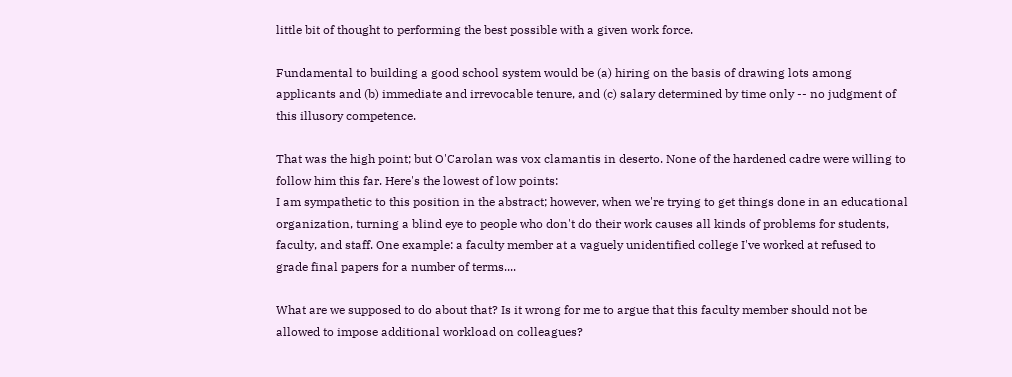little bit of thought to performing the best possible with a given work force.

Fundamental to building a good school system would be (a) hiring on the basis of drawing lots among applicants and (b) immediate and irrevocable tenure, and (c) salary determined by time only -- no judgment of this illusory competence.

That was the high point; but O'Carolan was vox clamantis in deserto. None of the hardened cadre were willing to follow him this far. Here's the lowest of low points:
I am sympathetic to this position in the abstract; however, when we're trying to get things done in an educational organization, turning a blind eye to people who don't do their work causes all kinds of problems for students, faculty, and staff. One example: a faculty member at a vaguely unidentified college I've worked at refused to grade final papers for a number of terms....

What are we supposed to do about that? Is it wrong for me to argue that this faculty member should not be allowed to impose additional workload on colleagues?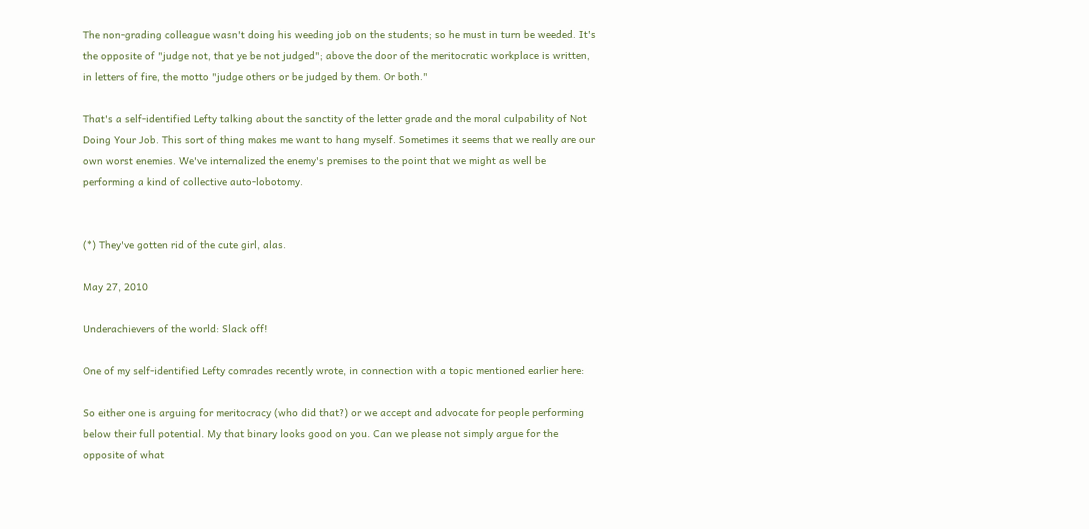The non-grading colleague wasn't doing his weeding job on the students; so he must in turn be weeded. It's the opposite of "judge not, that ye be not judged"; above the door of the meritocratic workplace is written, in letters of fire, the motto "judge others or be judged by them. Or both."

That's a self-identified Lefty talking about the sanctity of the letter grade and the moral culpability of Not Doing Your Job. This sort of thing makes me want to hang myself. Sometimes it seems that we really are our own worst enemies. We've internalized the enemy's premises to the point that we might as well be performing a kind of collective auto-lobotomy.


(*) They've gotten rid of the cute girl, alas.

May 27, 2010

Underachievers of the world: Slack off!

One of my self-identified Lefty comrades recently wrote, in connection with a topic mentioned earlier here:

So either one is arguing for meritocracy (who did that?) or we accept and advocate for people performing below their full potential. My that binary looks good on you. Can we please not simply argue for the opposite of what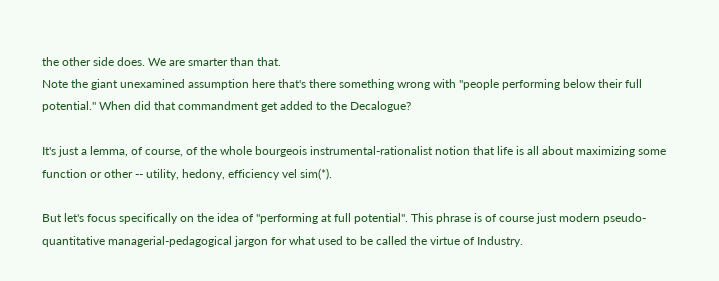the other side does. We are smarter than that.
Note the giant unexamined assumption here that's there something wrong with "people performing below their full potential." When did that commandment get added to the Decalogue?

It's just a lemma, of course, of the whole bourgeois instrumental-rationalist notion that life is all about maximizing some function or other -- utility, hedony, efficiency vel sim(*).

But let's focus specifically on the idea of "performing at full potential". This phrase is of course just modern pseudo-quantitative managerial-pedagogical jargon for what used to be called the virtue of Industry.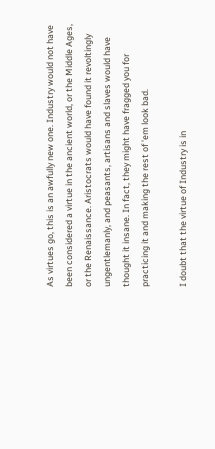As virtues go, this is an awfully new one. Industry would not have been considered a virtue in the ancient world, or the Middle Ages, or the Renaissance. Aristocrats would have found it revoltingly ungentlemanly, and peasants, artisans and slaves would have thought it insane. In fact, they might have fragged you for practicing it and making the rest of 'em look bad.

I doubt that the virtue of Industry is in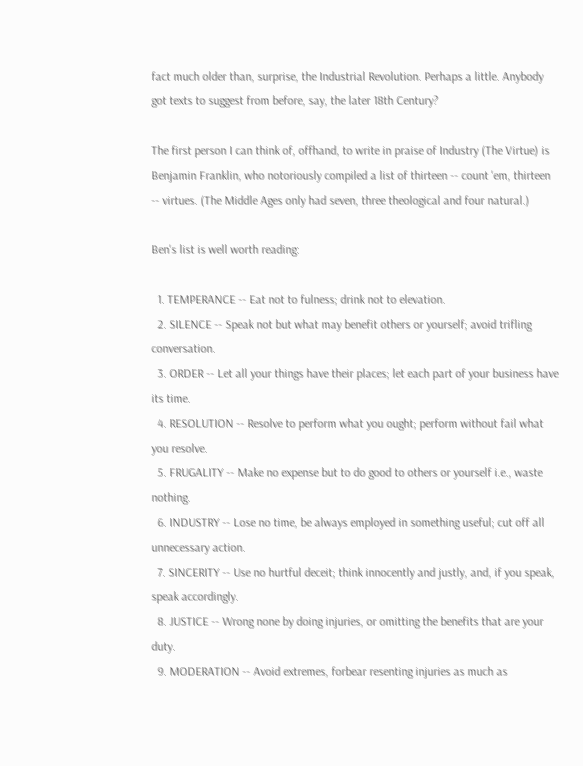fact much older than, surprise, the Industrial Revolution. Perhaps a little. Anybody got texts to suggest from before, say, the later 18th Century?

The first person I can think of, offhand, to write in praise of Industry (The Virtue) is Benjamin Franklin, who notoriously compiled a list of thirteen -- count 'em, thirteen -- virtues. (The Middle Ages only had seven, three theological and four natural.)

Ben's list is well worth reading:

  1. TEMPERANCE -- Eat not to fulness; drink not to elevation.
  2. SILENCE -- Speak not but what may benefit others or yourself; avoid trifling conversation.
  3. ORDER -- Let all your things have their places; let each part of your business have its time.
  4. RESOLUTION -- Resolve to perform what you ought; perform without fail what you resolve.
  5. FRUGALITY -- Make no expense but to do good to others or yourself i.e., waste nothing.
  6. INDUSTRY -- Lose no time, be always employed in something useful; cut off all unnecessary action.
  7. SINCERITY -- Use no hurtful deceit; think innocently and justly, and, if you speak, speak accordingly.
  8. JUSTICE -- Wrong none by doing injuries, or omitting the benefits that are your duty.
  9. MODERATION -- Avoid extremes, forbear resenting injuries as much as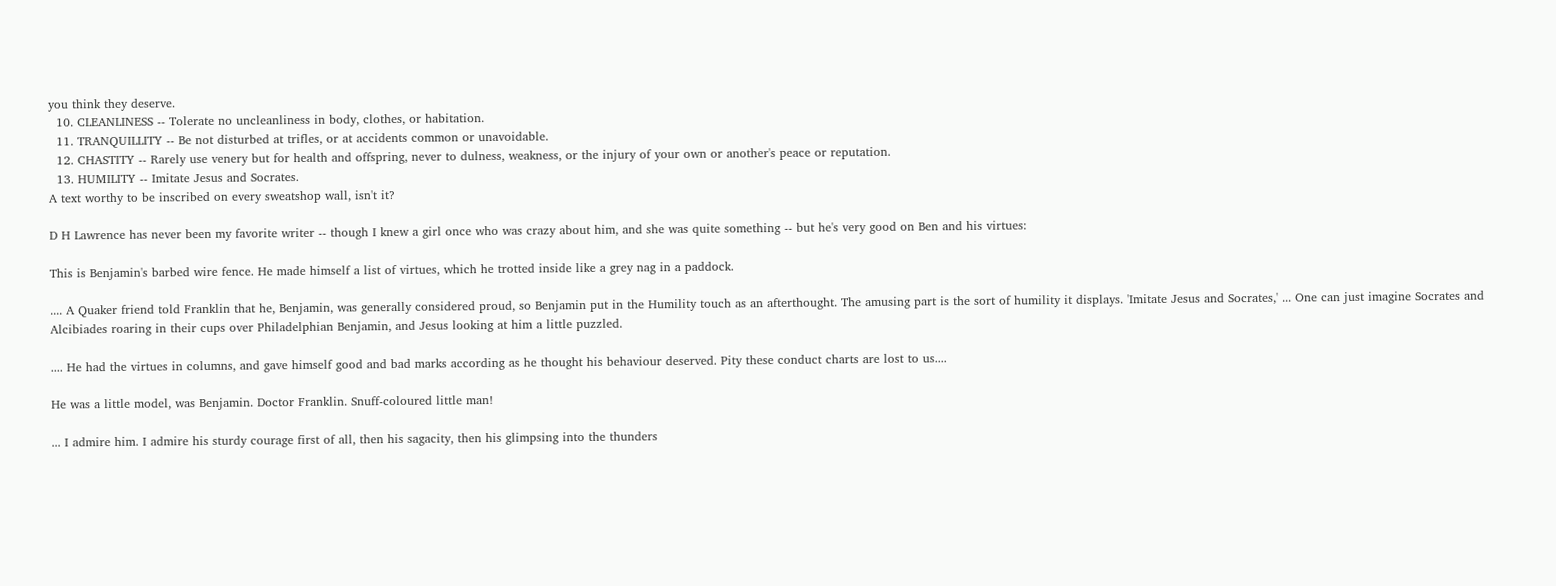you think they deserve.
  10. CLEANLINESS -- Tolerate no uncleanliness in body, clothes, or habitation.
  11. TRANQUILLITY -- Be not disturbed at trifles, or at accidents common or unavoidable.
  12. CHASTITY -- Rarely use venery but for health and offspring, never to dulness, weakness, or the injury of your own or another's peace or reputation.
  13. HUMILITY -- Imitate Jesus and Socrates.
A text worthy to be inscribed on every sweatshop wall, isn't it?

D H Lawrence has never been my favorite writer -- though I knew a girl once who was crazy about him, and she was quite something -- but he's very good on Ben and his virtues:

This is Benjamin's barbed wire fence. He made himself a list of virtues, which he trotted inside like a grey nag in a paddock.

.... A Quaker friend told Franklin that he, Benjamin, was generally considered proud, so Benjamin put in the Humility touch as an afterthought. The amusing part is the sort of humility it displays. 'Imitate Jesus and Socrates,' ... One can just imagine Socrates and Alcibiades roaring in their cups over Philadelphian Benjamin, and Jesus looking at him a little puzzled.

.... He had the virtues in columns, and gave himself good and bad marks according as he thought his behaviour deserved. Pity these conduct charts are lost to us....

He was a little model, was Benjamin. Doctor Franklin. Snuff-coloured little man!

... I admire him. I admire his sturdy courage first of all, then his sagacity, then his glimpsing into the thunders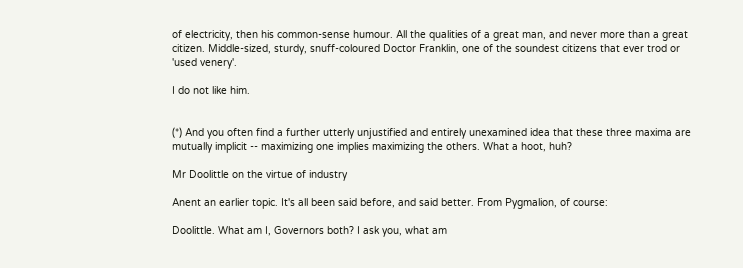of electricity, then his common-sense humour. All the qualities of a great man, and never more than a great citizen. Middle-sized, sturdy, snuff-coloured Doctor Franklin, one of the soundest citizens that ever trod or 'used venery'.

I do not like him.


(*) And you often find a further utterly unjustified and entirely unexamined idea that these three maxima are mutually implicit -- maximizing one implies maximizing the others. What a hoot, huh?

Mr Doolittle on the virtue of industry

Anent an earlier topic. It's all been said before, and said better. From Pygmalion, of course:

Doolittle. What am I, Governors both? I ask you, what am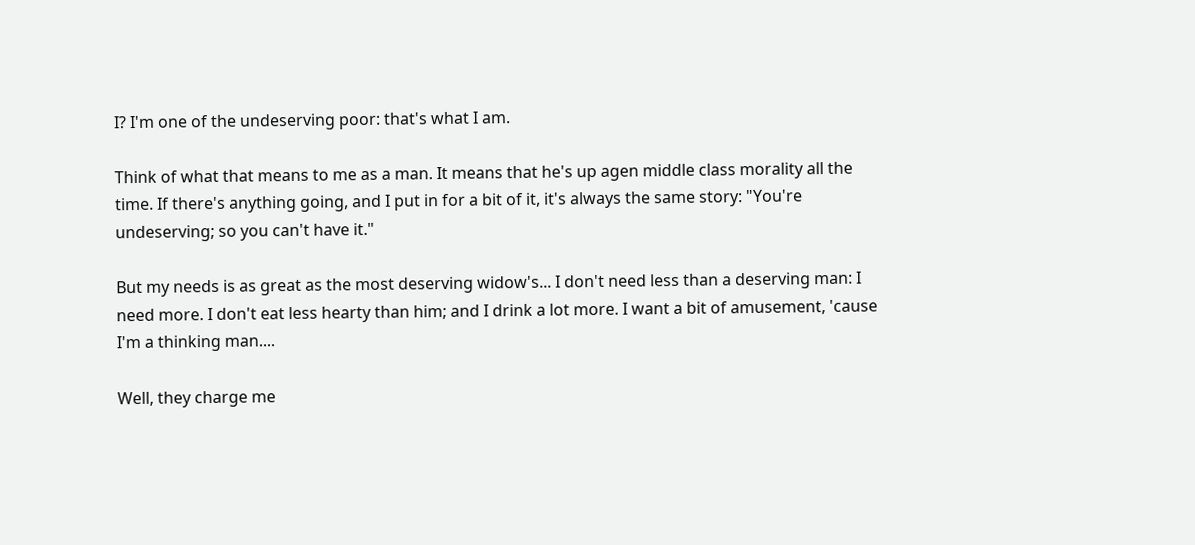I? I'm one of the undeserving poor: that's what I am.

Think of what that means to me as a man. It means that he's up agen middle class morality all the time. If there's anything going, and I put in for a bit of it, it's always the same story: "You're undeserving; so you can't have it."

But my needs is as great as the most deserving widow's... I don't need less than a deserving man: I need more. I don't eat less hearty than him; and I drink a lot more. I want a bit of amusement, 'cause I'm a thinking man....

Well, they charge me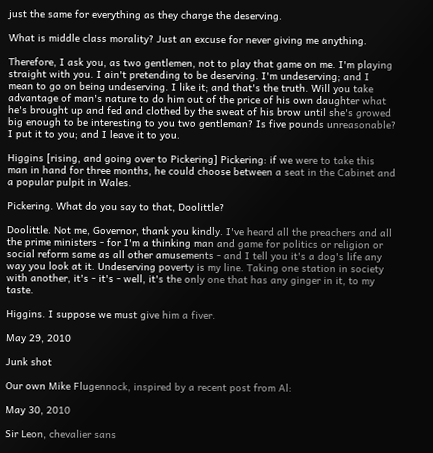just the same for everything as they charge the deserving.

What is middle class morality? Just an excuse for never giving me anything.

Therefore, I ask you, as two gentlemen, not to play that game on me. I'm playing straight with you. I ain't pretending to be deserving. I'm undeserving; and I mean to go on being undeserving. I like it; and that's the truth. Will you take advantage of man's nature to do him out of the price of his own daughter what he's brought up and fed and clothed by the sweat of his brow until she's growed big enough to be interesting to you two gentleman? Is five pounds unreasonable? I put it to you; and I leave it to you.

Higgins [rising, and going over to Pickering] Pickering: if we were to take this man in hand for three months, he could choose between a seat in the Cabinet and a popular pulpit in Wales.

Pickering. What do you say to that, Doolittle?

Doolittle. Not me, Governor, thank you kindly. I've heard all the preachers and all the prime ministers - for I'm a thinking man and game for politics or religion or social reform same as all other amusements - and I tell you it's a dog's life any way you look at it. Undeserving poverty is my line. Taking one station in society with another, it's - it's - well, it's the only one that has any ginger in it, to my taste.

Higgins. I suppose we must give him a fiver.

May 29, 2010

Junk shot

Our own Mike Flugennock, inspired by a recent post from Al:

May 30, 2010

Sir Leon, chevalier sans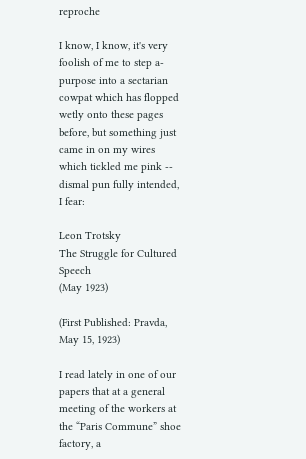reproche

I know, I know, it's very foolish of me to step a-purpose into a sectarian cowpat which has flopped wetly onto these pages before, but something just came in on my wires which tickled me pink -- dismal pun fully intended, I fear:

Leon Trotsky
The Struggle for Cultured Speech
(May 1923)

(First Published: Pravda, May 15, 1923)

I read lately in one of our papers that at a general meeting of the workers at the “Paris Commune” shoe factory, a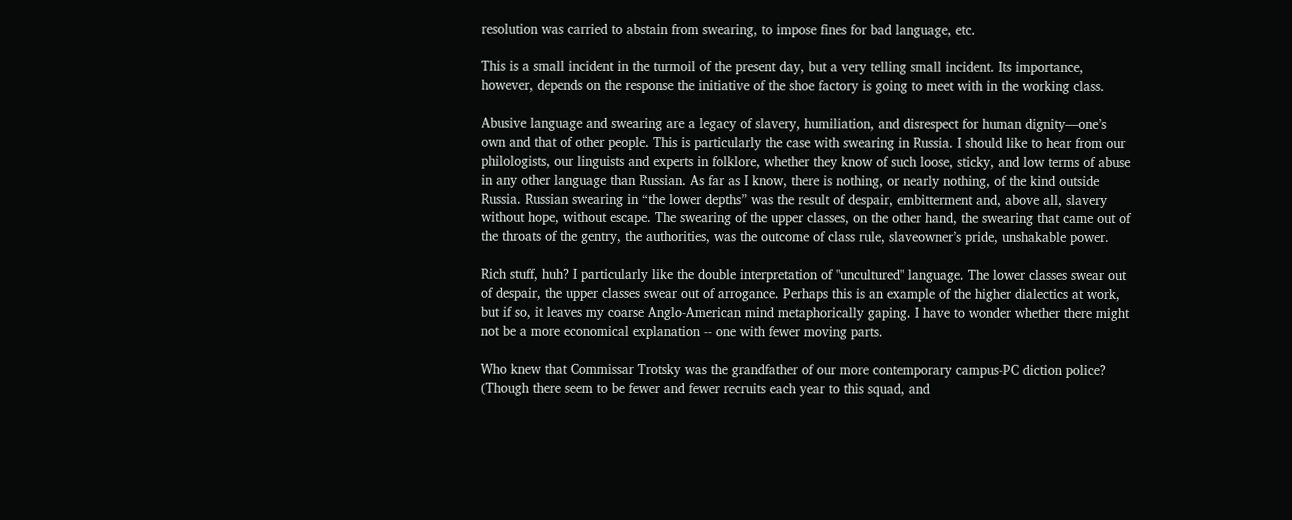resolution was carried to abstain from swearing, to impose fines for bad language, etc.

This is a small incident in the turmoil of the present day, but a very telling small incident. Its importance, however, depends on the response the initiative of the shoe factory is going to meet with in the working class.

Abusive language and swearing are a legacy of slavery, humiliation, and disrespect for human dignity—one’s own and that of other people. This is particularly the case with swearing in Russia. I should like to hear from our philologists, our linguists and experts in folklore, whether they know of such loose, sticky, and low terms of abuse in any other language than Russian. As far as I know, there is nothing, or nearly nothing, of the kind outside Russia. Russian swearing in “the lower depths” was the result of despair, embitterment and, above all, slavery without hope, without escape. The swearing of the upper classes, on the other hand, the swearing that came out of the throats of the gentry, the authorities, was the outcome of class rule, slaveowner’s pride, unshakable power.

Rich stuff, huh? I particularly like the double interpretation of "uncultured" language. The lower classes swear out of despair, the upper classes swear out of arrogance. Perhaps this is an example of the higher dialectics at work, but if so, it leaves my coarse Anglo-American mind metaphorically gaping. I have to wonder whether there might not be a more economical explanation -- one with fewer moving parts.

Who knew that Commissar Trotsky was the grandfather of our more contemporary campus-PC diction police? (Though there seem to be fewer and fewer recruits each year to this squad, and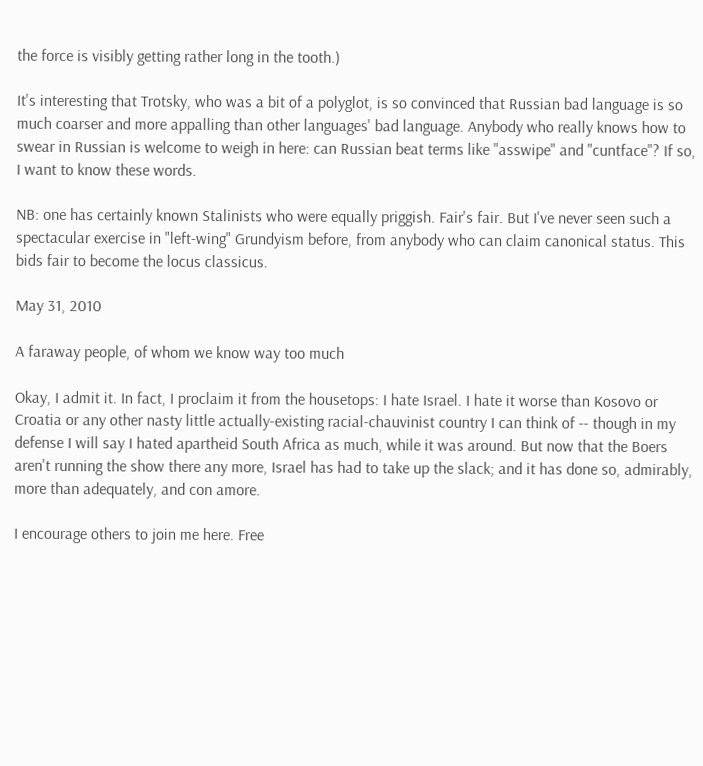the force is visibly getting rather long in the tooth.)

It's interesting that Trotsky, who was a bit of a polyglot, is so convinced that Russian bad language is so much coarser and more appalling than other languages' bad language. Anybody who really knows how to swear in Russian is welcome to weigh in here: can Russian beat terms like "asswipe" and "cuntface"? If so, I want to know these words.

NB: one has certainly known Stalinists who were equally priggish. Fair's fair. But I've never seen such a spectacular exercise in "left-wing" Grundyism before, from anybody who can claim canonical status. This bids fair to become the locus classicus.

May 31, 2010

A faraway people, of whom we know way too much

Okay, I admit it. In fact, I proclaim it from the housetops: I hate Israel. I hate it worse than Kosovo or Croatia or any other nasty little actually-existing racial-chauvinist country I can think of -- though in my defense I will say I hated apartheid South Africa as much, while it was around. But now that the Boers aren't running the show there any more, Israel has had to take up the slack; and it has done so, admirably, more than adequately, and con amore.

I encourage others to join me here. Free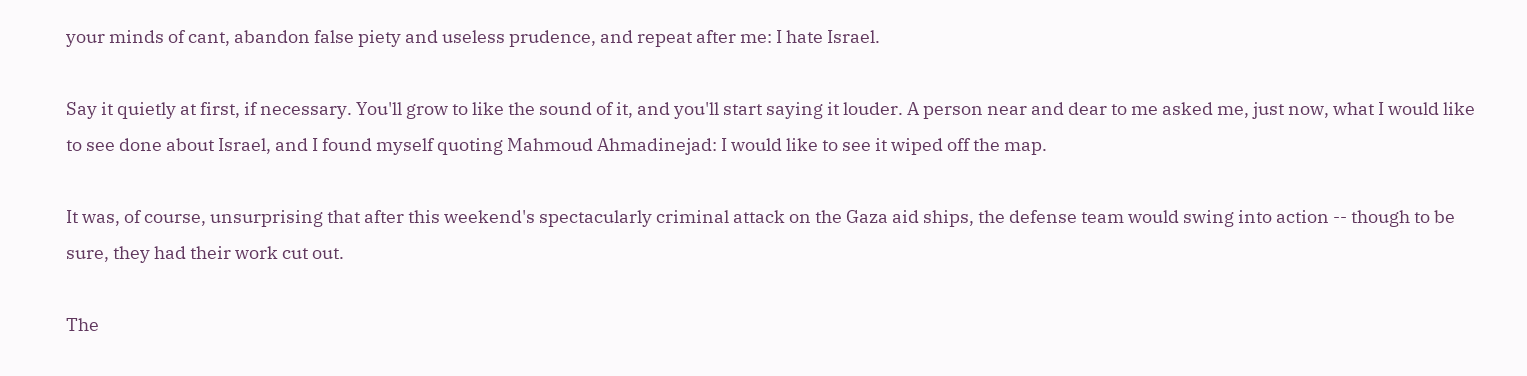your minds of cant, abandon false piety and useless prudence, and repeat after me: I hate Israel.

Say it quietly at first, if necessary. You'll grow to like the sound of it, and you'll start saying it louder. A person near and dear to me asked me, just now, what I would like to see done about Israel, and I found myself quoting Mahmoud Ahmadinejad: I would like to see it wiped off the map.

It was, of course, unsurprising that after this weekend's spectacularly criminal attack on the Gaza aid ships, the defense team would swing into action -- though to be sure, they had their work cut out.

The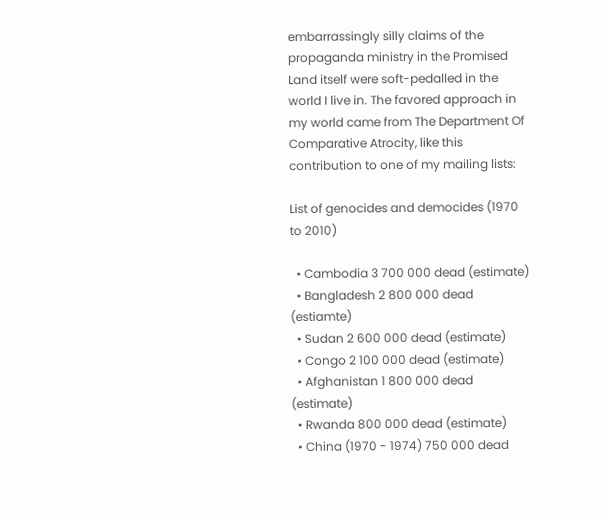embarrassingly silly claims of the propaganda ministry in the Promised Land itself were soft-pedalled in the world I live in. The favored approach in my world came from The Department Of Comparative Atrocity, like this contribution to one of my mailing lists:

List of genocides and democides (1970 to 2010)

  • Cambodia 3 700 000 dead (estimate)
  • Bangladesh 2 800 000 dead (estiamte)
  • Sudan 2 600 000 dead (estimate)
  • Congo 2 100 000 dead (estimate)
  • Afghanistan 1 800 000 dead (estimate)
  • Rwanda 800 000 dead (estimate)
  • China (1970 - 1974) 750 000 dead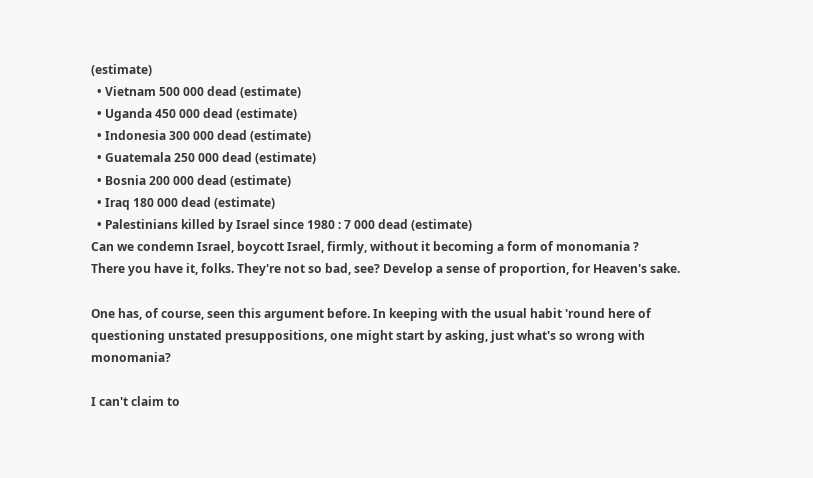(estimate)
  • Vietnam 500 000 dead (estimate)
  • Uganda 450 000 dead (estimate)
  • Indonesia 300 000 dead (estimate)
  • Guatemala 250 000 dead (estimate)
  • Bosnia 200 000 dead (estimate)
  • Iraq 180 000 dead (estimate)
  • Palestinians killed by Israel since 1980 : 7 000 dead (estimate)
Can we condemn Israel, boycott Israel, firmly, without it becoming a form of monomania ?
There you have it, folks. They're not so bad, see? Develop a sense of proportion, for Heaven's sake.

One has, of course, seen this argument before. In keeping with the usual habit 'round here of questioning unstated presuppositions, one might start by asking, just what's so wrong with monomania?

I can't claim to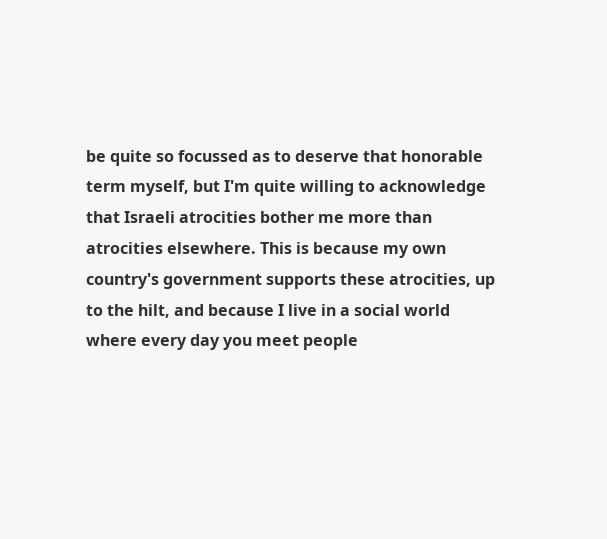be quite so focussed as to deserve that honorable term myself, but I'm quite willing to acknowledge that Israeli atrocities bother me more than atrocities elsewhere. This is because my own country's government supports these atrocities, up to the hilt, and because I live in a social world where every day you meet people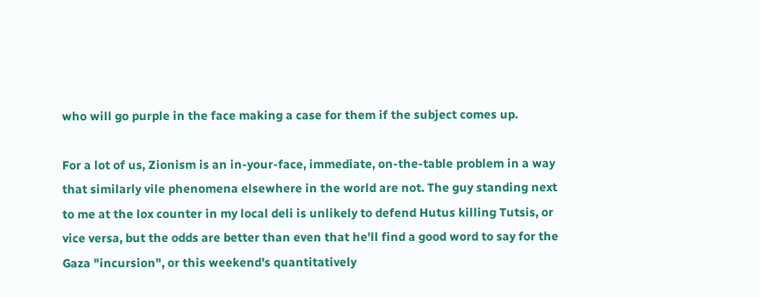who will go purple in the face making a case for them if the subject comes up.

For a lot of us, Zionism is an in-your-face, immediate, on-the-table problem in a way that similarly vile phenomena elsewhere in the world are not. The guy standing next to me at the lox counter in my local deli is unlikely to defend Hutus killing Tutsis, or vice versa, but the odds are better than even that he'll find a good word to say for the Gaza "incursion", or this weekend's quantitatively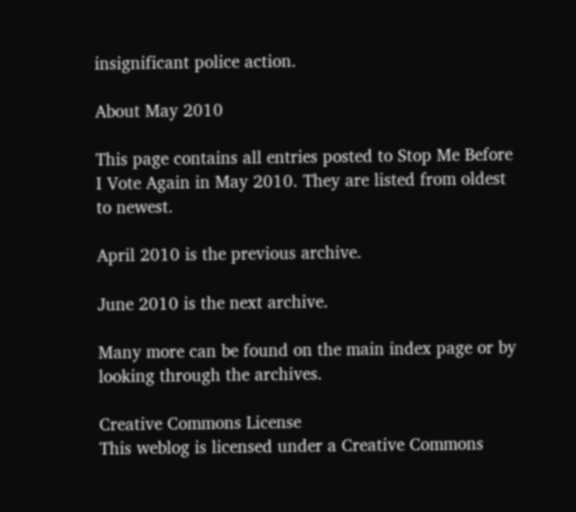insignificant police action.

About May 2010

This page contains all entries posted to Stop Me Before I Vote Again in May 2010. They are listed from oldest to newest.

April 2010 is the previous archive.

June 2010 is the next archive.

Many more can be found on the main index page or by looking through the archives.

Creative Commons License
This weblog is licensed under a Creative Commons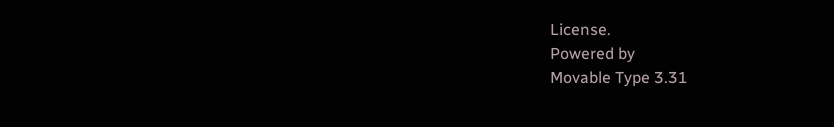License.
Powered by
Movable Type 3.31